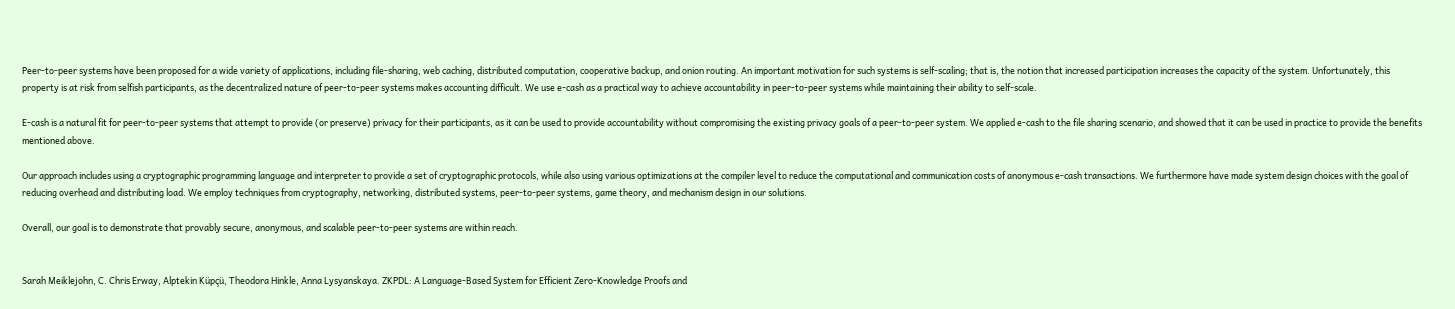Peer-to-peer systems have been proposed for a wide variety of applications, including file-sharing, web caching, distributed computation, cooperative backup, and onion routing. An important motivation for such systems is self-scaling; that is, the notion that increased participation increases the capacity of the system. Unfortunately, this property is at risk from selfish participants, as the decentralized nature of peer-to-peer systems makes accounting difficult. We use e-cash as a practical way to achieve accountability in peer-to-peer systems while maintaining their ability to self-scale.

E-cash is a natural fit for peer-to-peer systems that attempt to provide (or preserve) privacy for their participants, as it can be used to provide accountability without compromising the existing privacy goals of a peer-to-peer system. We applied e-cash to the file sharing scenario, and showed that it can be used in practice to provide the benefits mentioned above.

Our approach includes using a cryptographic programming language and interpreter to provide a set of cryptographic protocols, while also using various optimizations at the compiler level to reduce the computational and communication costs of anonymous e-cash transactions. We furthermore have made system design choices with the goal of reducing overhead and distributing load. We employ techniques from cryptography, networking, distributed systems, peer-to-peer systems, game theory, and mechanism design in our solutions.

Overall, our goal is to demonstrate that provably secure, anonymous, and scalable peer-to-peer systems are within reach.


Sarah Meiklejohn, C. Chris Erway, Alptekin Küpçü, Theodora Hinkle, Anna Lysyanskaya. ZKPDL: A Language-Based System for Efficient Zero-Knowledge Proofs and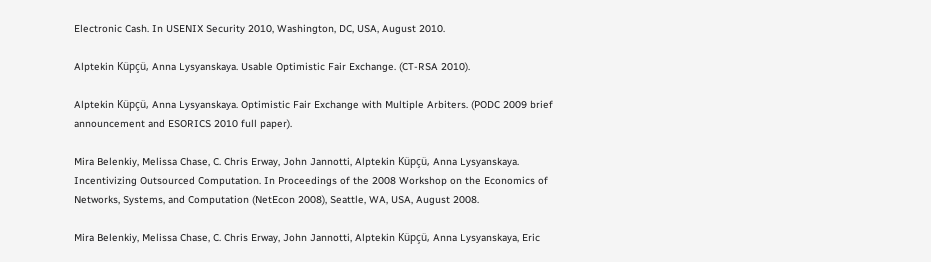Electronic Cash. In USENIX Security 2010, Washington, DC, USA, August 2010.

Alptekin Küpçü, Anna Lysyanskaya. Usable Optimistic Fair Exchange. (CT-RSA 2010).

Alptekin Küpçü, Anna Lysyanskaya. Optimistic Fair Exchange with Multiple Arbiters. (PODC 2009 brief announcement and ESORICS 2010 full paper).

Mira Belenkiy, Melissa Chase, C. Chris Erway, John Jannotti, Alptekin Küpçü, Anna Lysyanskaya. Incentivizing Outsourced Computation. In Proceedings of the 2008 Workshop on the Economics of Networks, Systems, and Computation (NetEcon 2008), Seattle, WA, USA, August 2008.

Mira Belenkiy, Melissa Chase, C. Chris Erway, John Jannotti, Alptekin Küpçü, Anna Lysyanskaya, Eric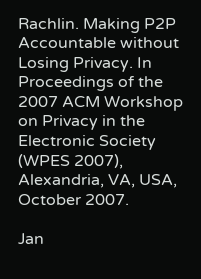Rachlin. Making P2P Accountable without Losing Privacy. In Proceedings of the 2007 ACM Workshop on Privacy in the Electronic Society (WPES 2007), Alexandria, VA, USA, October 2007.

Jan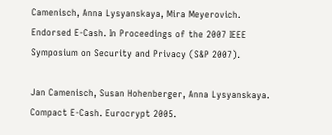Camenisch, Anna Lysyanskaya, Mira Meyerovich. Endorsed E-Cash. In Proceedings of the 2007 IEEE Symposium on Security and Privacy (S&P 2007).

Jan Camenisch, Susan Hohenberger, Anna Lysyanskaya. Compact E-Cash. Eurocrypt 2005.